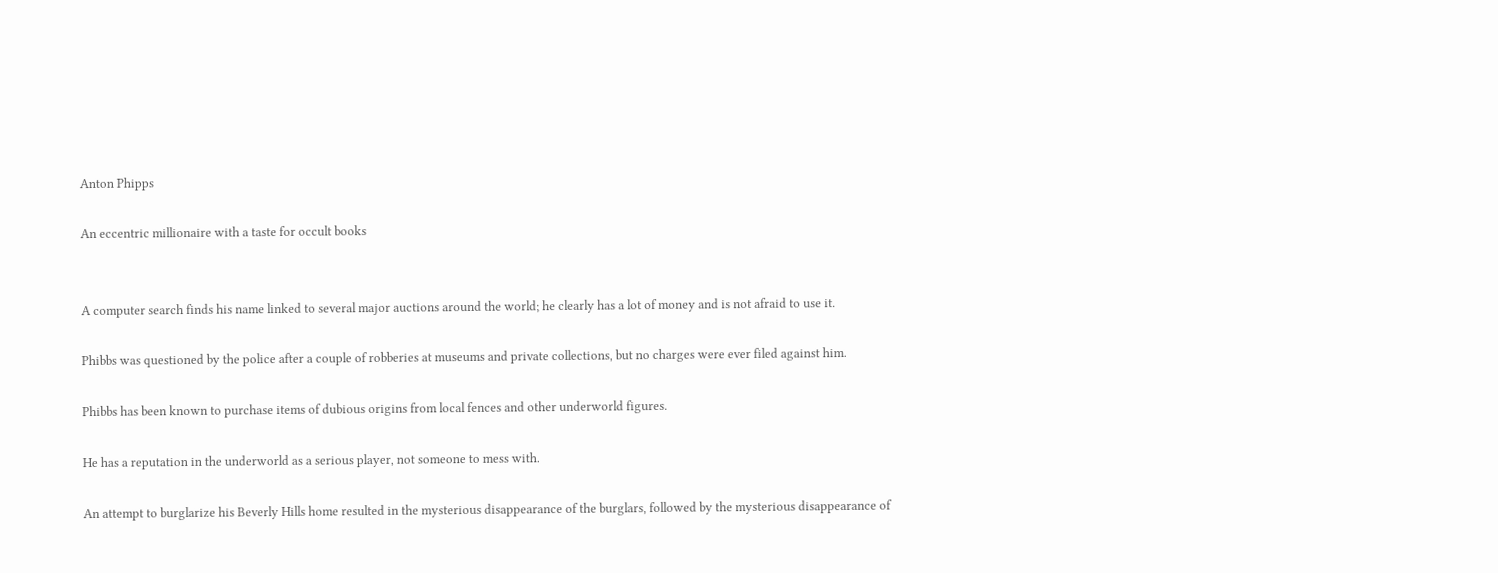Anton Phipps

An eccentric millionaire with a taste for occult books


A computer search finds his name linked to several major auctions around the world; he clearly has a lot of money and is not afraid to use it.

Phibbs was questioned by the police after a couple of robberies at museums and private collections, but no charges were ever filed against him.

Phibbs has been known to purchase items of dubious origins from local fences and other underworld figures.

He has a reputation in the underworld as a serious player, not someone to mess with.

An attempt to burglarize his Beverly Hills home resulted in the mysterious disappearance of the burglars, followed by the mysterious disappearance of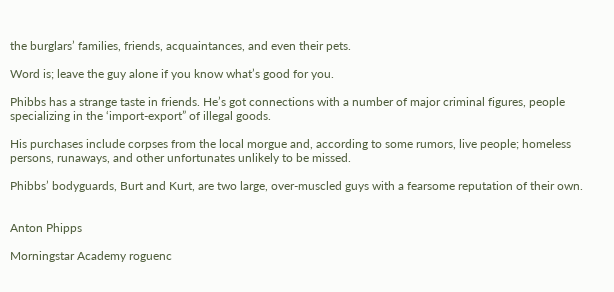the burglars’ families, friends, acquaintances, and even their pets.

Word is; leave the guy alone if you know what’s good for you.

Phibbs has a strange taste in friends. He’s got connections with a number of major criminal figures, people specializing in the ‘import-export” of illegal goods.

His purchases include corpses from the local morgue and, according to some rumors, live people; homeless persons, runaways, and other unfortunates unlikely to be missed.

Phibbs’ bodyguards, Burt and Kurt, are two large, over-muscled guys with a fearsome reputation of their own.


Anton Phipps

Morningstar Academy roguenc